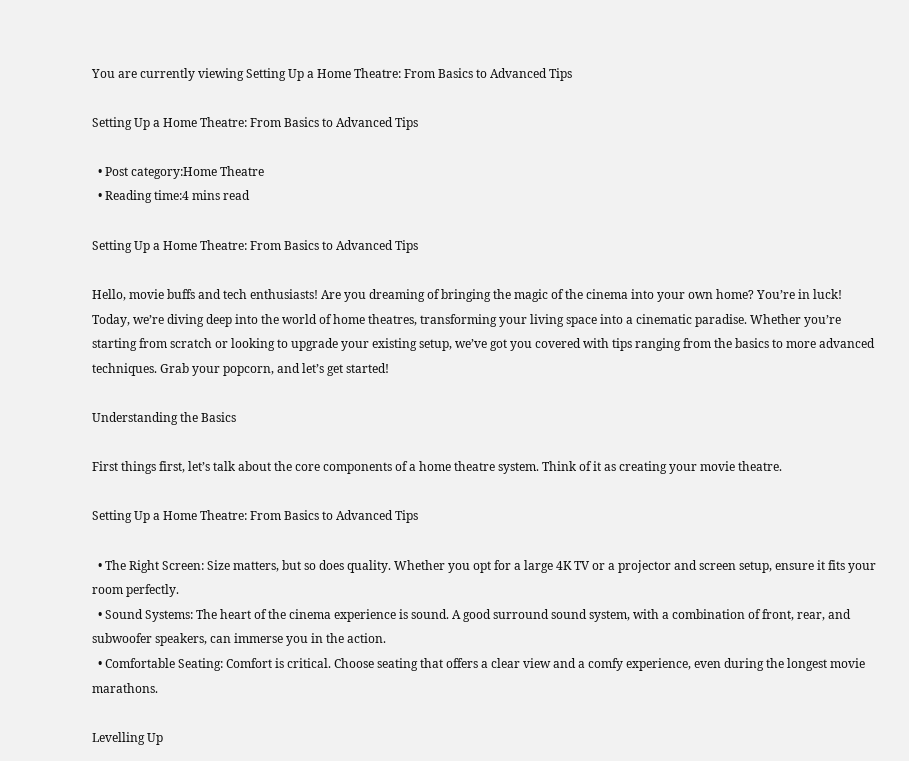You are currently viewing Setting Up a Home Theatre: From Basics to Advanced Tips

Setting Up a Home Theatre: From Basics to Advanced Tips

  • Post category:Home Theatre
  • Reading time:4 mins read

Setting Up a Home Theatre: From Basics to Advanced Tips

Hello, movie buffs and tech enthusiasts! Are you dreaming of bringing the magic of the cinema into your own home? You’re in luck! Today, we’re diving deep into the world of home theatres, transforming your living space into a cinematic paradise. Whether you’re starting from scratch or looking to upgrade your existing setup, we’ve got you covered with tips ranging from the basics to more advanced techniques. Grab your popcorn, and let’s get started!

Understanding the Basics

First things first, let’s talk about the core components of a home theatre system. Think of it as creating your movie theatre.

Setting Up a Home Theatre: From Basics to Advanced Tips

  • The Right Screen: Size matters, but so does quality. Whether you opt for a large 4K TV or a projector and screen setup, ensure it fits your room perfectly.
  • Sound Systems: The heart of the cinema experience is sound. A good surround sound system, with a combination of front, rear, and subwoofer speakers, can immerse you in the action.
  • Comfortable Seating: Comfort is critical. Choose seating that offers a clear view and a comfy experience, even during the longest movie marathons.

Levelling Up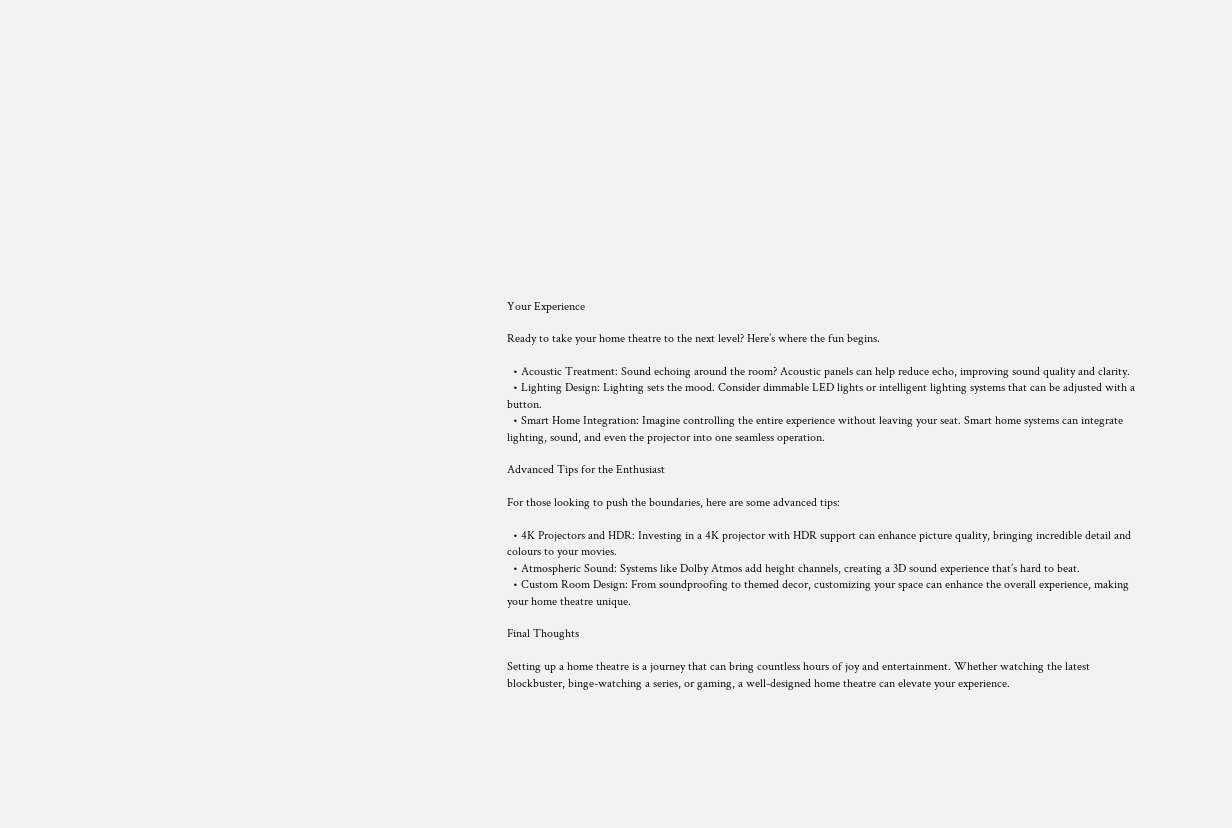Your Experience

Ready to take your home theatre to the next level? Here’s where the fun begins.

  • Acoustic Treatment: Sound echoing around the room? Acoustic panels can help reduce echo, improving sound quality and clarity.
  • Lighting Design: Lighting sets the mood. Consider dimmable LED lights or intelligent lighting systems that can be adjusted with a button.
  • Smart Home Integration: Imagine controlling the entire experience without leaving your seat. Smart home systems can integrate lighting, sound, and even the projector into one seamless operation.

Advanced Tips for the Enthusiast

For those looking to push the boundaries, here are some advanced tips:

  • 4K Projectors and HDR: Investing in a 4K projector with HDR support can enhance picture quality, bringing incredible detail and colours to your movies.
  • Atmospheric Sound: Systems like Dolby Atmos add height channels, creating a 3D sound experience that’s hard to beat.
  • Custom Room Design: From soundproofing to themed decor, customizing your space can enhance the overall experience, making your home theatre unique.

Final Thoughts

Setting up a home theatre is a journey that can bring countless hours of joy and entertainment. Whether watching the latest blockbuster, binge-watching a series, or gaming, a well-designed home theatre can elevate your experience.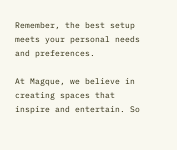Remember, the best setup meets your personal needs and preferences.

At Magque, we believe in creating spaces that inspire and entertain. So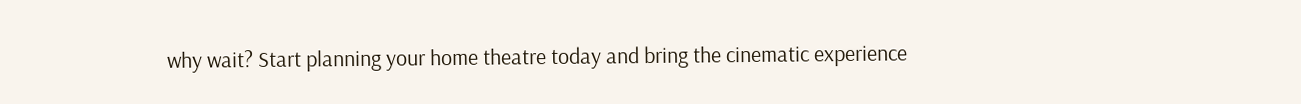why wait? Start planning your home theatre today and bring the cinematic experience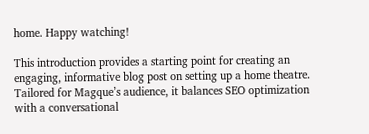home. Happy watching!

This introduction provides a starting point for creating an engaging, informative blog post on setting up a home theatre. Tailored for Magque’s audience, it balances SEO optimization with a conversational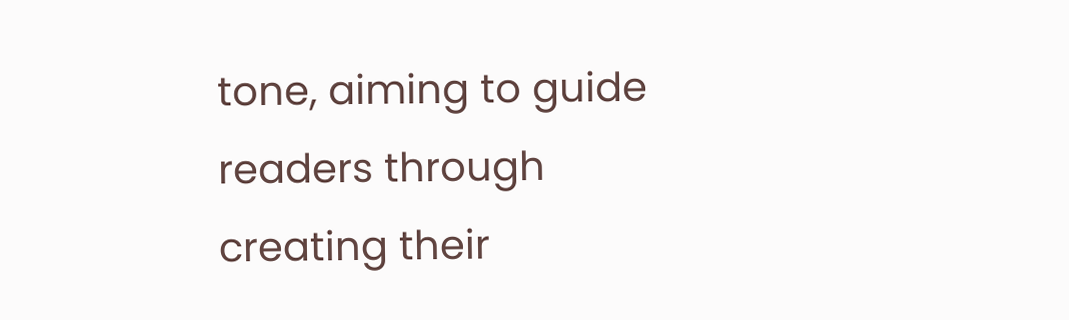tone, aiming to guide readers through creating their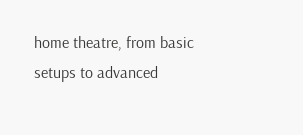home theatre, from basic setups to advanced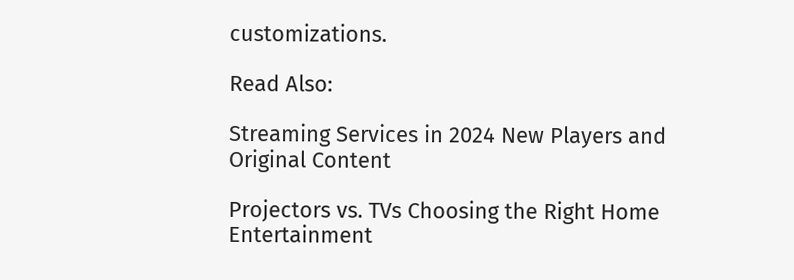customizations.

Read Also:

Streaming Services in 2024 New Players and Original Content

Projectors vs. TVs Choosing the Right Home Entertainment